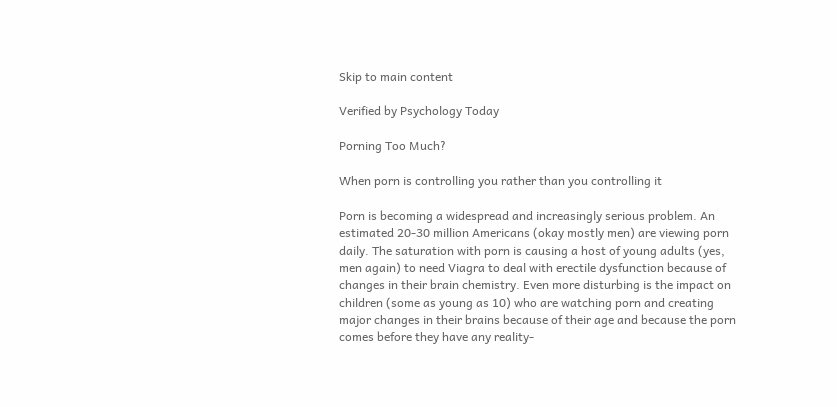Skip to main content

Verified by Psychology Today

Porning Too Much?

When porn is controlling you rather than you controlling it

Porn is becoming a widespread and increasingly serious problem. An estimated 20-30 million Americans (okay mostly men) are viewing porn daily. The saturation with porn is causing a host of young adults (yes, men again) to need Viagra to deal with erectile dysfunction because of changes in their brain chemistry. Even more disturbing is the impact on children (some as young as 10) who are watching porn and creating major changes in their brains because of their age and because the porn comes before they have any reality-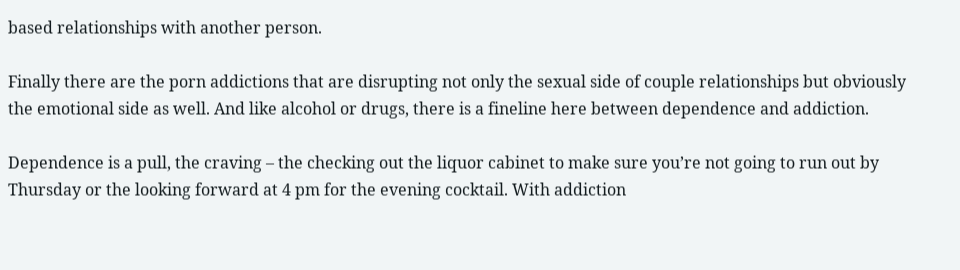based relationships with another person.

Finally there are the porn addictions that are disrupting not only the sexual side of couple relationships but obviously the emotional side as well. And like alcohol or drugs, there is a fineline here between dependence and addiction.

Dependence is a pull, the craving – the checking out the liquor cabinet to make sure you’re not going to run out by Thursday or the looking forward at 4 pm for the evening cocktail. With addiction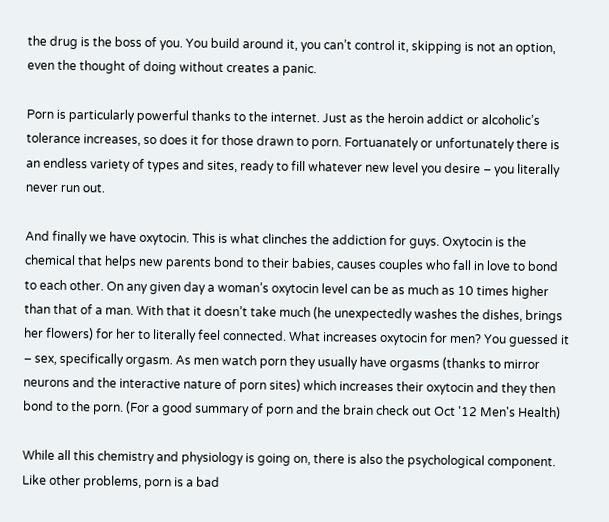the drug is the boss of you. You build around it, you can’t control it, skipping is not an option, even the thought of doing without creates a panic.

Porn is particularly powerful thanks to the internet. Just as the heroin addict or alcoholic’s tolerance increases, so does it for those drawn to porn. Fortuanately or unfortunately there is an endless variety of types and sites, ready to fill whatever new level you desire – you literally never run out.

And finally we have oxytocin. This is what clinches the addiction for guys. Oxytocin is the chemical that helps new parents bond to their babies, causes couples who fall in love to bond to each other. On any given day a woman’s oxytocin level can be as much as 10 times higher than that of a man. With that it doesn’t take much (he unexpectedly washes the dishes, brings her flowers) for her to literally feel connected. What increases oxytocin for men? You guessed it – sex, specifically orgasm. As men watch porn they usually have orgasms (thanks to mirror neurons and the interactive nature of porn sites) which increases their oxytocin and they then bond to the porn. (For a good summary of porn and the brain check out Oct '12 Men's Health)

While all this chemistry and physiology is going on, there is also the psychological component. Like other problems, porn is a bad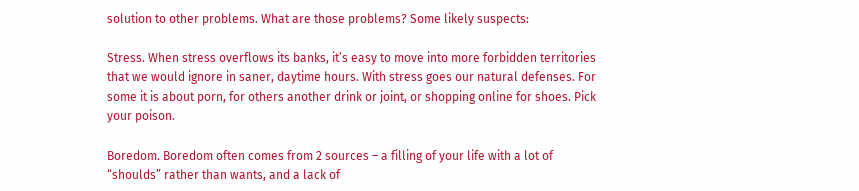solution to other problems. What are those problems? Some likely suspects:

Stress. When stress overflows its banks, it’s easy to move into more forbidden territories that we would ignore in saner, daytime hours. With stress goes our natural defenses. For some it is about porn, for others another drink or joint, or shopping online for shoes. Pick your poison.

Boredom. Boredom often comes from 2 sources – a filling of your life with a lot of “shoulds” rather than wants, and a lack of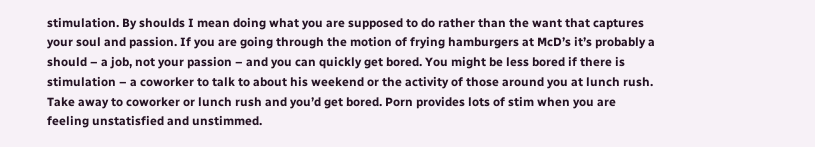stimulation. By shoulds I mean doing what you are supposed to do rather than the want that captures your soul and passion. If you are going through the motion of frying hamburgers at McD’s it’s probably a should – a job, not your passion – and you can quickly get bored. You might be less bored if there is stimulation – a coworker to talk to about his weekend or the activity of those around you at lunch rush. Take away to coworker or lunch rush and you’d get bored. Porn provides lots of stim when you are feeling unstatisfied and unstimmed.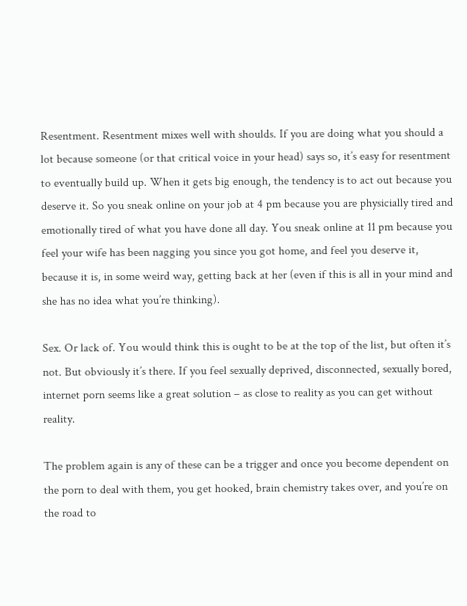Resentment. Resentment mixes well with shoulds. If you are doing what you should a lot because someone (or that critical voice in your head) says so, it’s easy for resentment to eventually build up. When it gets big enough, the tendency is to act out because you deserve it. So you sneak online on your job at 4 pm because you are physicially tired and emotionally tired of what you have done all day. You sneak online at 11 pm because you feel your wife has been nagging you since you got home, and feel you deserve it, because it is, in some weird way, getting back at her (even if this is all in your mind and she has no idea what you’re thinking).

Sex. Or lack of. You would think this is ought to be at the top of the list, but often it’s not. But obviously it’s there. If you feel sexually deprived, disconnected, sexually bored, internet porn seems like a great solution – as close to reality as you can get without reality.

The problem again is any of these can be a trigger and once you become dependent on the porn to deal with them, you get hooked, brain chemistry takes over, and you’re on the road to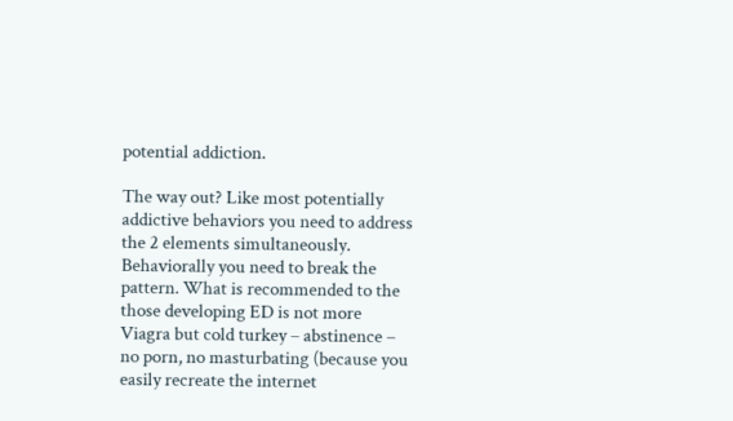potential addiction.

The way out? Like most potentially addictive behaviors you need to address the 2 elements simultaneously. Behaviorally you need to break the pattern. What is recommended to the those developing ED is not more Viagra but cold turkey – abstinence – no porn, no masturbating (because you easily recreate the internet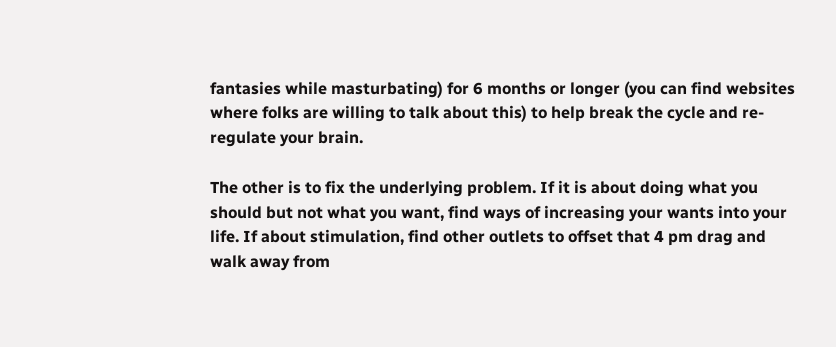fantasies while masturbating) for 6 months or longer (you can find websites where folks are willing to talk about this) to help break the cycle and re-regulate your brain.

The other is to fix the underlying problem. If it is about doing what you should but not what you want, find ways of increasing your wants into your life. If about stimulation, find other outlets to offset that 4 pm drag and walk away from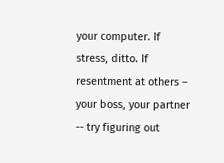your computer. If stress, ditto. If resentment at others – your boss, your partner -- try figuring out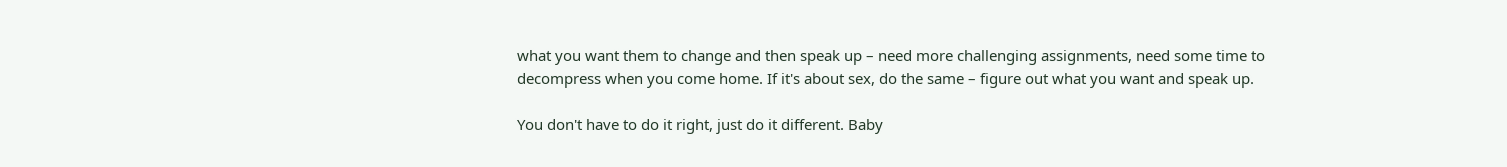what you want them to change and then speak up – need more challenging assignments, need some time to decompress when you come home. If it's about sex, do the same – figure out what you want and speak up.

You don't have to do it right, just do it different. Baby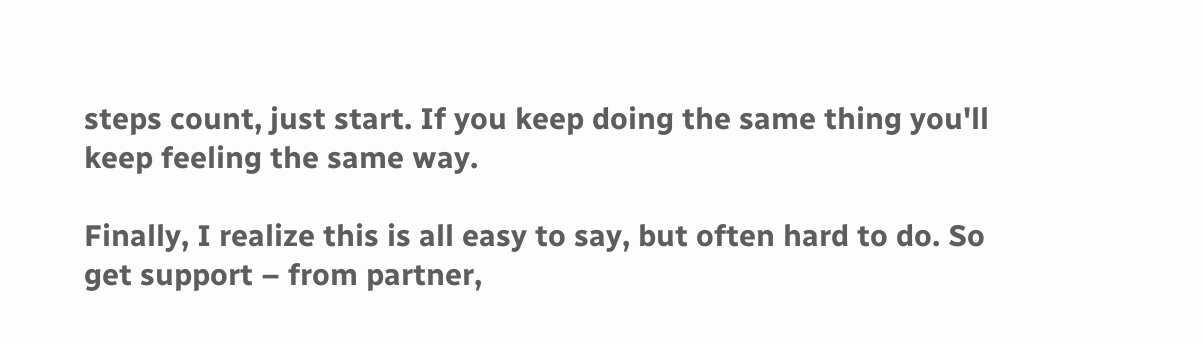steps count, just start. If you keep doing the same thing you'll keep feeling the same way.

Finally, I realize this is all easy to say, but often hard to do. So get support – from partner,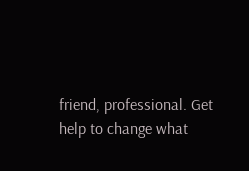friend, professional. Get help to change what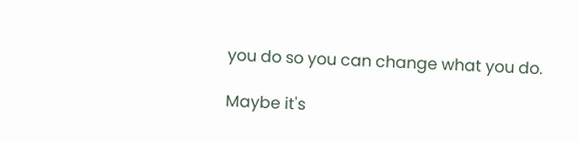you do so you can change what you do.

Maybe it's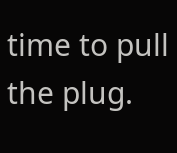time to pull the plug.